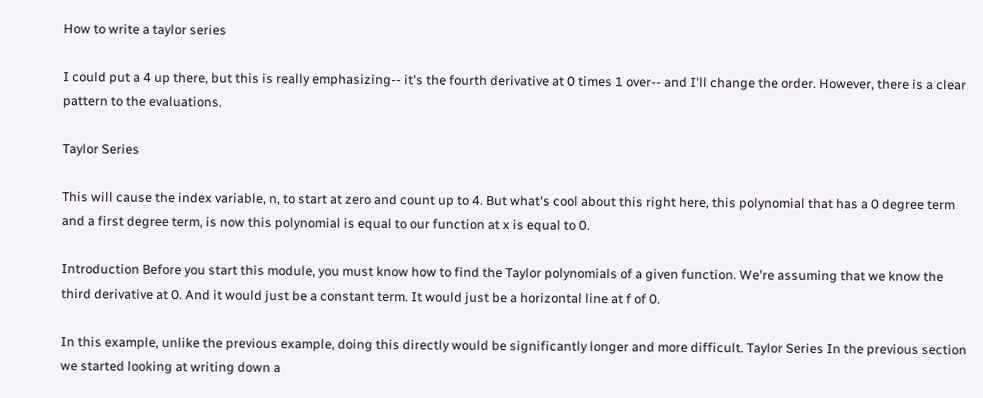How to write a taylor series

I could put a 4 up there, but this is really emphasizing-- it's the fourth derivative at 0 times 1 over-- and I'll change the order. However, there is a clear pattern to the evaluations.

Taylor Series

This will cause the index variable, n, to start at zero and count up to 4. But what's cool about this right here, this polynomial that has a 0 degree term and a first degree term, is now this polynomial is equal to our function at x is equal to 0.

Introduction Before you start this module, you must know how to find the Taylor polynomials of a given function. We're assuming that we know the third derivative at 0. And it would just be a constant term. It would just be a horizontal line at f of 0.

In this example, unlike the previous example, doing this directly would be significantly longer and more difficult. Taylor Series In the previous section we started looking at writing down a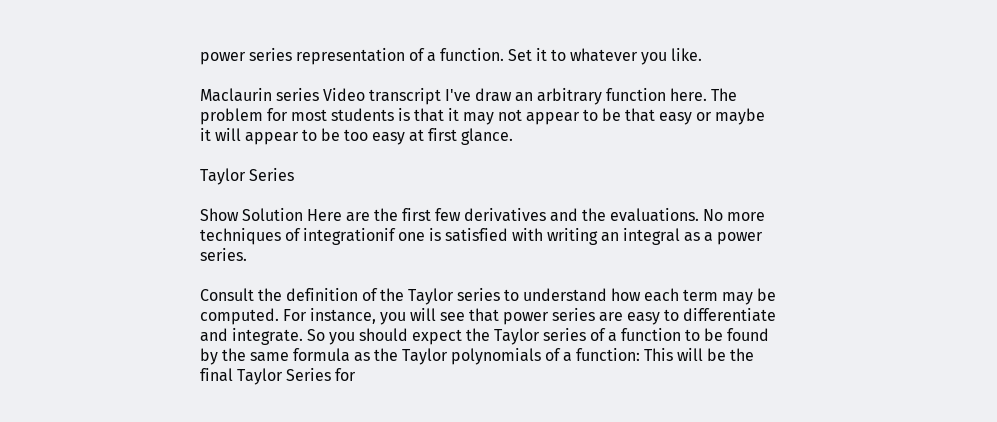power series representation of a function. Set it to whatever you like.

Maclaurin series Video transcript I've draw an arbitrary function here. The problem for most students is that it may not appear to be that easy or maybe it will appear to be too easy at first glance.

Taylor Series

Show Solution Here are the first few derivatives and the evaluations. No more techniques of integrationif one is satisfied with writing an integral as a power series.

Consult the definition of the Taylor series to understand how each term may be computed. For instance, you will see that power series are easy to differentiate and integrate. So you should expect the Taylor series of a function to be found by the same formula as the Taylor polynomials of a function: This will be the final Taylor Series for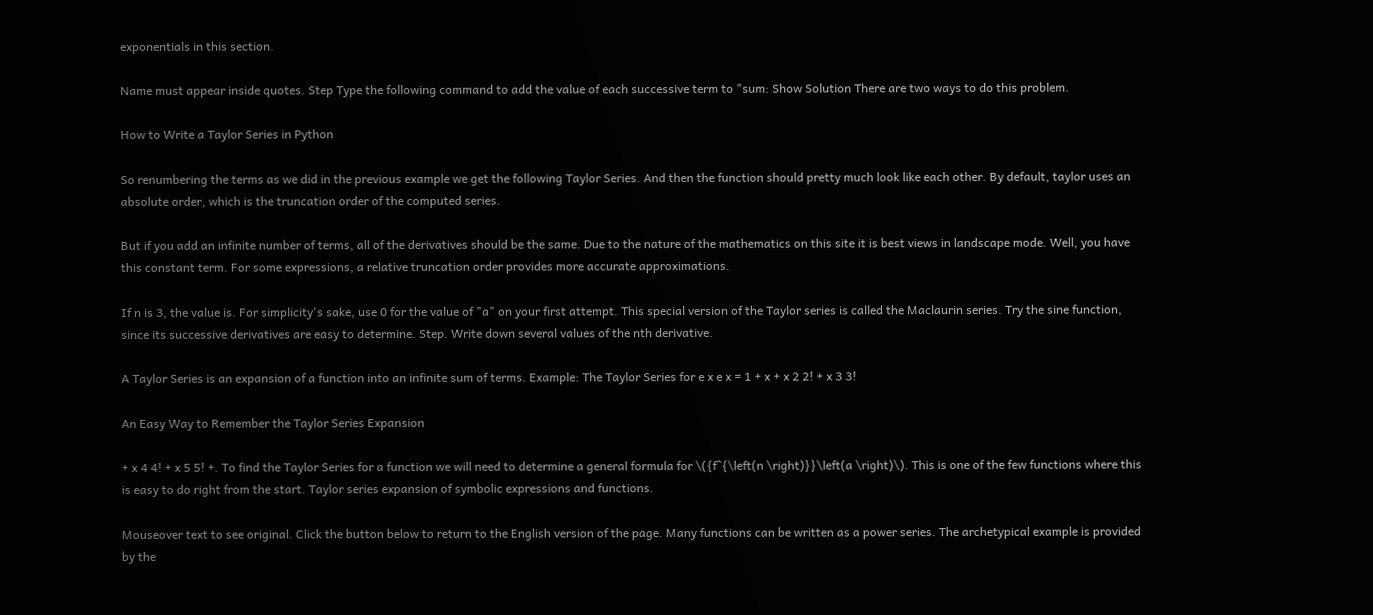exponentials in this section.

Name must appear inside quotes. Step Type the following command to add the value of each successive term to "sum: Show Solution There are two ways to do this problem.

How to Write a Taylor Series in Python

So renumbering the terms as we did in the previous example we get the following Taylor Series. And then the function should pretty much look like each other. By default, taylor uses an absolute order, which is the truncation order of the computed series.

But if you add an infinite number of terms, all of the derivatives should be the same. Due to the nature of the mathematics on this site it is best views in landscape mode. Well, you have this constant term. For some expressions, a relative truncation order provides more accurate approximations.

If n is 3, the value is. For simplicity's sake, use 0 for the value of "a" on your first attempt. This special version of the Taylor series is called the Maclaurin series. Try the sine function, since its successive derivatives are easy to determine. Step. Write down several values of the nth derivative.

A Taylor Series is an expansion of a function into an infinite sum of terms. Example: The Taylor Series for e x e x = 1 + x + x 2 2! + x 3 3!

An Easy Way to Remember the Taylor Series Expansion

+ x 4 4! + x 5 5! +. To find the Taylor Series for a function we will need to determine a general formula for \({f^{\left(n \right)}}\left(a \right)\). This is one of the few functions where this is easy to do right from the start. Taylor series expansion of symbolic expressions and functions.

Mouseover text to see original. Click the button below to return to the English version of the page. Many functions can be written as a power series. The archetypical example is provided by the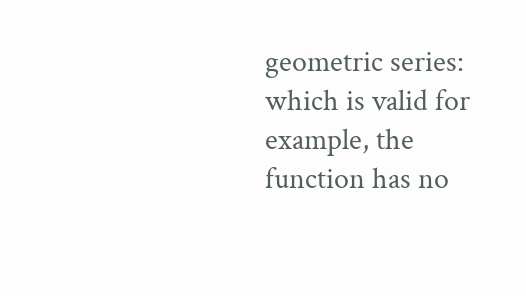geometric series: which is valid for example, the function has no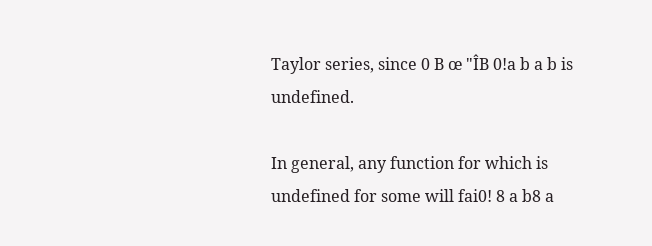Taylor series, since 0 B œ "ÎB 0!a b a b is undefined.

In general, any function for which is undefined for some will fai0! 8 a b8 a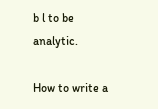b l to be analytic.

How to write a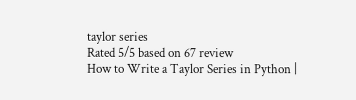taylor series
Rated 5/5 based on 67 review
How to Write a Taylor Series in Python |